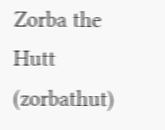Zorba the Hutt (zorbathut)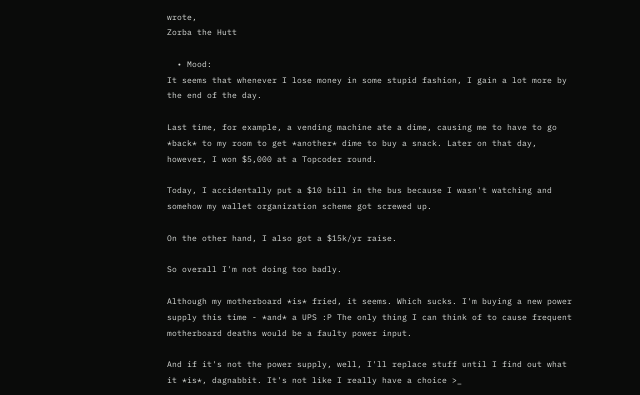wrote,
Zorba the Hutt

  • Mood:
It seems that whenever I lose money in some stupid fashion, I gain a lot more by the end of the day.

Last time, for example, a vending machine ate a dime, causing me to have to go *back* to my room to get *another* dime to buy a snack. Later on that day, however, I won $5,000 at a Topcoder round.

Today, I accidentally put a $10 bill in the bus because I wasn't watching and somehow my wallet organization scheme got screwed up.

On the other hand, I also got a $15k/yr raise.

So overall I'm not doing too badly.

Although my motherboard *is* fried, it seems. Which sucks. I'm buying a new power supply this time - *and* a UPS :P The only thing I can think of to cause frequent motherboard deaths would be a faulty power input.

And if it's not the power supply, well, I'll replace stuff until I find out what it *is*, dagnabbit. It's not like I really have a choice >_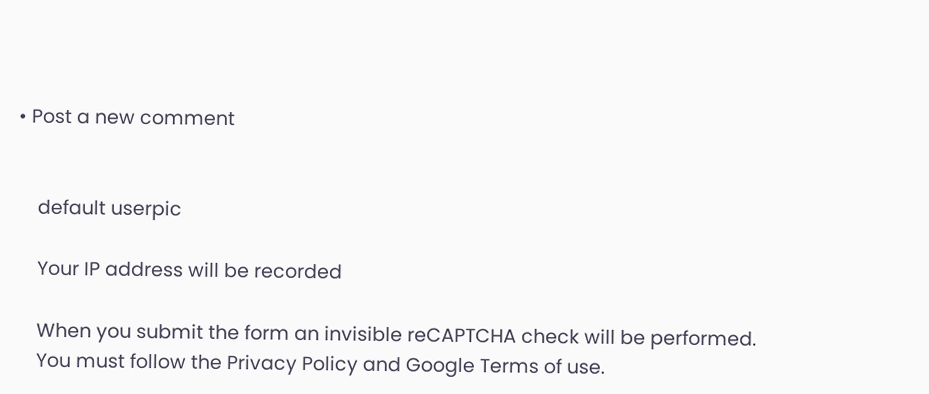• Post a new comment


    default userpic

    Your IP address will be recorded

    When you submit the form an invisible reCAPTCHA check will be performed.
    You must follow the Privacy Policy and Google Terms of use.